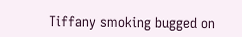Tiffany smoking bugged on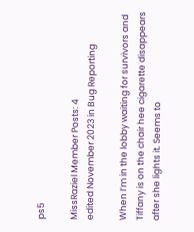ps5

MissRaziel Member Posts: 4
edited November 2023 in Bug Reporting

When I’m in the lobby waiting for survivors and Tiffany is on the chair hee cigarette disappears after she lights it. Seems to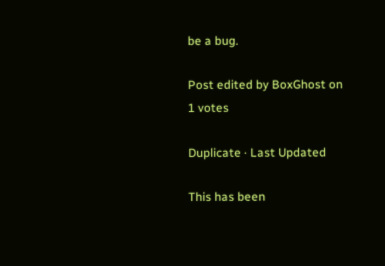be a bug.

Post edited by BoxGhost on
1 votes

Duplicate · Last Updated

This has been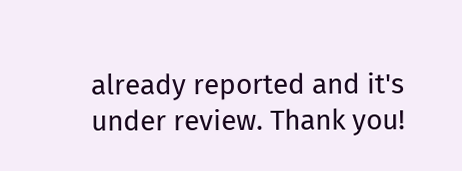already reported and it's under review. Thank you!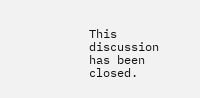This discussion has been closed.